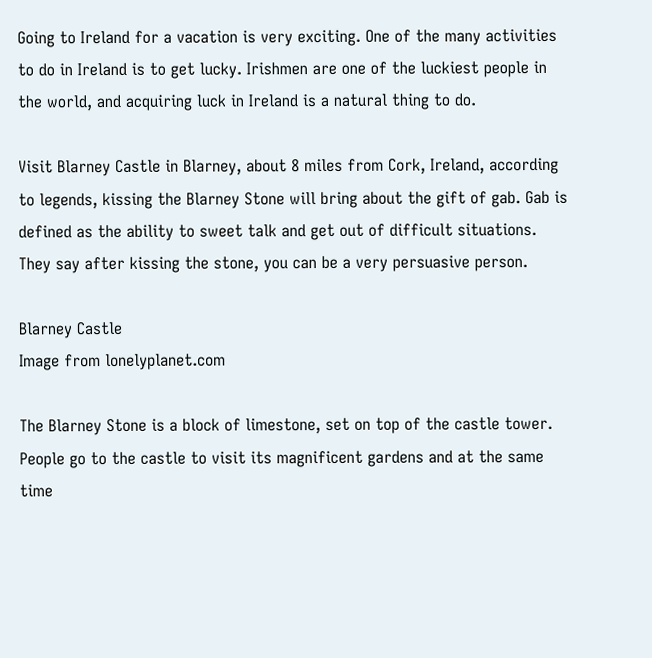Going to Ireland for a vacation is very exciting. One of the many activities to do in Ireland is to get lucky. Irishmen are one of the luckiest people in the world, and acquiring luck in Ireland is a natural thing to do.

Visit Blarney Castle in Blarney, about 8 miles from Cork, Ireland, according to legends, kissing the Blarney Stone will bring about the gift of gab. Gab is defined as the ability to sweet talk and get out of difficult situations. They say after kissing the stone, you can be a very persuasive person.

Blarney Castle
Image from lonelyplanet.com

The Blarney Stone is a block of limestone, set on top of the castle tower. People go to the castle to visit its magnificent gardens and at the same time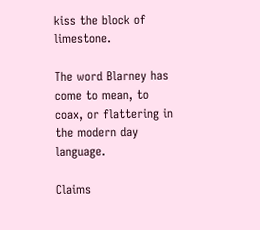kiss the block of limestone.

The word Blarney has come to mean, to coax, or flattering in the modern day language.

Claims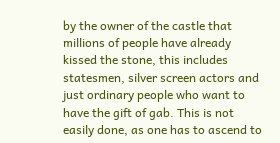by the owner of the castle that millions of people have already kissed the stone, this includes statesmen, silver screen actors and just ordinary people who want to have the gift of gab. This is not easily done, as one has to ascend to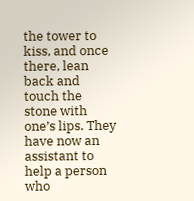the tower to kiss, and once there, lean back and touch the stone with one’s lips. They have now an assistant to help a person who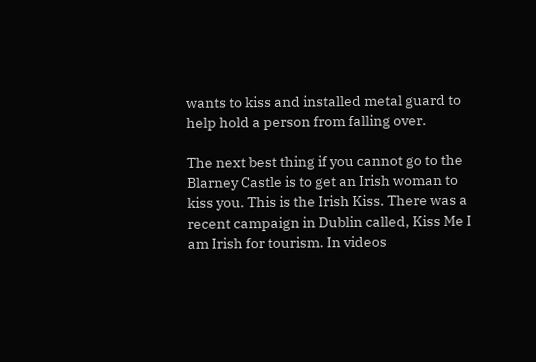wants to kiss and installed metal guard to help hold a person from falling over.

The next best thing if you cannot go to the Blarney Castle is to get an Irish woman to kiss you. This is the Irish Kiss. There was a recent campaign in Dublin called, Kiss Me I am Irish for tourism. In videos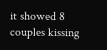it showed 8 couples kissing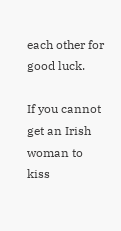each other for good luck.

If you cannot get an Irish woman to kiss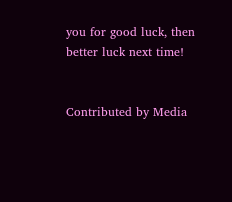you for good luck, then better luck next time!


Contributed by Media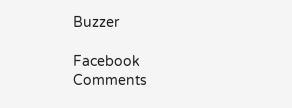Buzzer

Facebook Comments